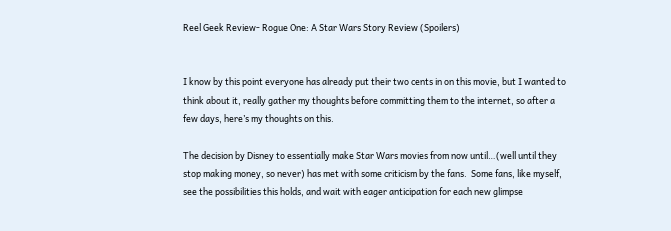Reel Geek Review- Rogue One: A Star Wars Story Review (Spoilers)


I know by this point everyone has already put their two cents in on this movie, but I wanted to think about it, really gather my thoughts before committing them to the internet, so after a few days, here’s my thoughts on this.

The decision by Disney to essentially make Star Wars movies from now until…(well until they stop making money, so never) has met with some criticism by the fans.  Some fans, like myself, see the possibilities this holds, and wait with eager anticipation for each new glimpse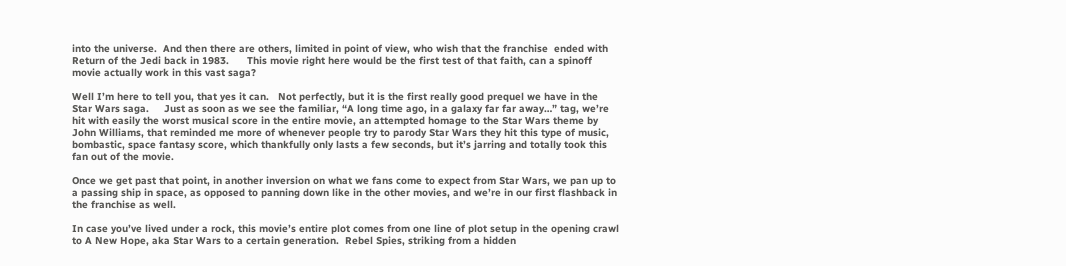into the universe.  And then there are others, limited in point of view, who wish that the franchise  ended with Return of the Jedi back in 1983.      This movie right here would be the first test of that faith, can a spinoff movie actually work in this vast saga?

Well I’m here to tell you, that yes it can.   Not perfectly, but it is the first really good prequel we have in the Star Wars saga.     Just as soon as we see the familiar, “A long time ago, in a galaxy far far away…” tag, we’re hit with easily the worst musical score in the entire movie, an attempted homage to the Star Wars theme by John Williams, that reminded me more of whenever people try to parody Star Wars they hit this type of music, bombastic, space fantasy score, which thankfully only lasts a few seconds, but it’s jarring and totally took this fan out of the movie.

Once we get past that point, in another inversion on what we fans come to expect from Star Wars, we pan up to a passing ship in space, as opposed to panning down like in the other movies, and we’re in our first flashback in the franchise as well.

In case you’ve lived under a rock, this movie’s entire plot comes from one line of plot setup in the opening crawl to A New Hope, aka Star Wars to a certain generation.  Rebel Spies, striking from a hidden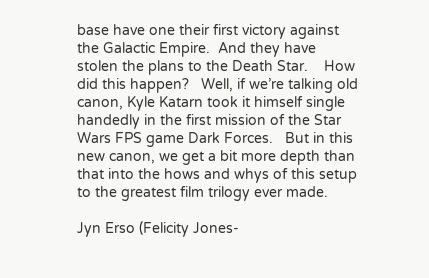base have one their first victory against the Galactic Empire.  And they have stolen the plans to the Death Star.    How did this happen?   Well, if we’re talking old canon, Kyle Katarn took it himself single handedly in the first mission of the Star Wars FPS game Dark Forces.   But in this new canon, we get a bit more depth than that into the hows and whys of this setup to the greatest film trilogy ever made.

Jyn Erso (Felicity Jones-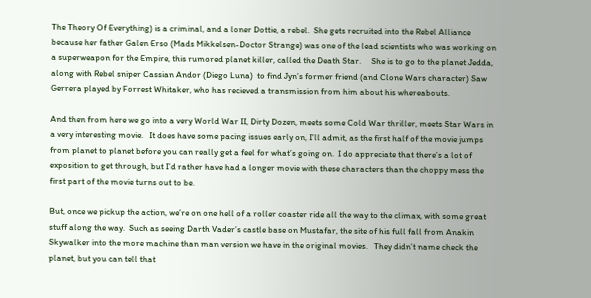The Theory Of Everything) is a criminal, and a loner Dottie, a rebel.  She gets recruited into the Rebel Alliance because her father Galen Erso (Mads Mikkelsen-Doctor Strange) was one of the lead scientists who was working on a superweapon for the Empire, this rumored planet killer, called the Death Star.     She is to go to the planet Jedda, along with Rebel sniper Cassian Andor (Diego Luna)  to find Jyn’s former friend (and Clone Wars character) Saw Gerrera played by Forrest Whitaker, who has recieved a transmission from him about his whereabouts.

And then from here we go into a very World War II, Dirty Dozen, meets some Cold War thriller, meets Star Wars in a very interesting movie.   It does have some pacing issues early on, I’ll admit, as the first half of the movie jumps from planet to planet before you can really get a feel for what’s going on.  I do appreciate that there’s a lot of exposition to get through, but I’d rather have had a longer movie with these characters than the choppy mess the first part of the movie turns out to be.

But, once we pickup the action, we’re on one hell of a roller coaster ride all the way to the climax, with some great stuff along the way.  Such as seeing Darth Vader’s castle base on Mustafar, the site of his full fall from Anakin Skywalker into the more machine than man version we have in the original movies.   They didn’t name check the planet, but you can tell that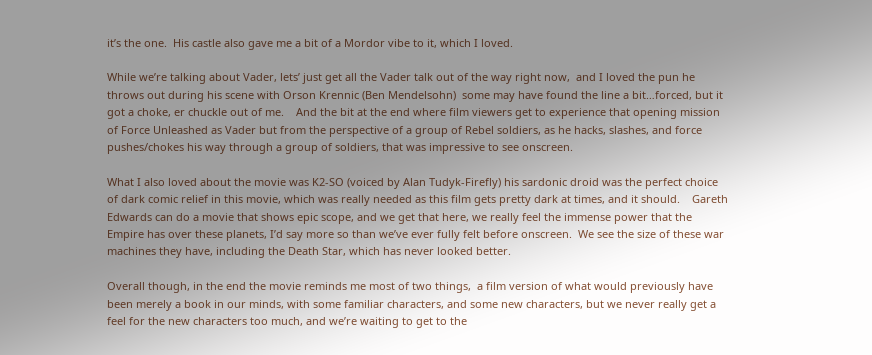it’s the one.  His castle also gave me a bit of a Mordor vibe to it, which I loved.

While we’re talking about Vader, lets’ just get all the Vader talk out of the way right now,  and I loved the pun he throws out during his scene with Orson Krennic (Ben Mendelsohn)  some may have found the line a bit…forced, but it got a choke, er chuckle out of me.    And the bit at the end where film viewers get to experience that opening mission of Force Unleashed as Vader but from the perspective of a group of Rebel soldiers, as he hacks, slashes, and force pushes/chokes his way through a group of soldiers, that was impressive to see onscreen.

What I also loved about the movie was K2-SO (voiced by Alan Tudyk-Firefly) his sardonic droid was the perfect choice of dark comic relief in this movie, which was really needed as this film gets pretty dark at times, and it should.    Gareth Edwards can do a movie that shows epic scope, and we get that here, we really feel the immense power that the Empire has over these planets, I’d say more so than we’ve ever fully felt before onscreen.  We see the size of these war machines they have, including the Death Star, which has never looked better.

Overall though, in the end the movie reminds me most of two things,  a film version of what would previously have been merely a book in our minds, with some familiar characters, and some new characters, but we never really get a feel for the new characters too much, and we’re waiting to get to the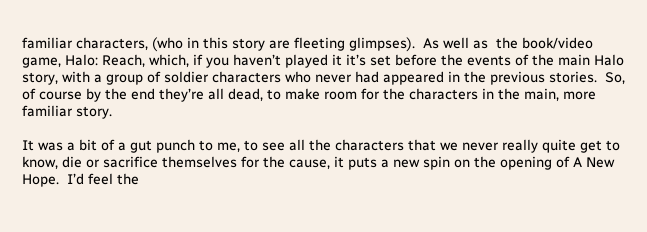familiar characters, (who in this story are fleeting glimpses).  As well as  the book/video game, Halo: Reach, which, if you haven’t played it it’s set before the events of the main Halo story, with a group of soldier characters who never had appeared in the previous stories.  So, of course by the end they’re all dead, to make room for the characters in the main, more familiar story.

It was a bit of a gut punch to me, to see all the characters that we never really quite get to know, die or sacrifice themselves for the cause, it puts a new spin on the opening of A New Hope.  I’d feel the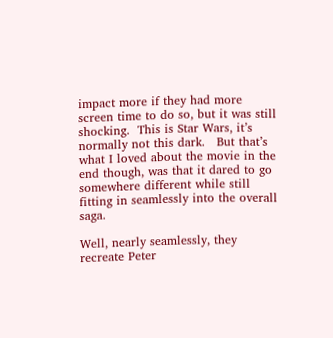impact more if they had more screen time to do so, but it was still shocking.  This is Star Wars, it’s normally not this dark.   But that’s what I loved about the movie in the end though, was that it dared to go somewhere different while still fitting in seamlessly into the overall saga.

Well, nearly seamlessly, they recreate Peter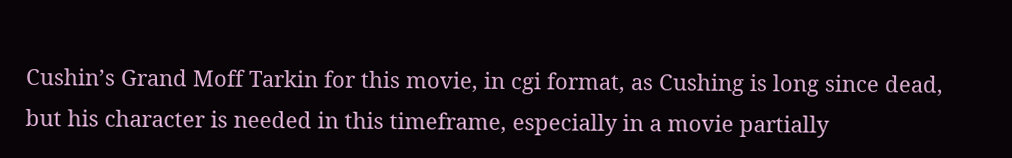Cushin’s Grand Moff Tarkin for this movie, in cgi format, as Cushing is long since dead, but his character is needed in this timeframe, especially in a movie partially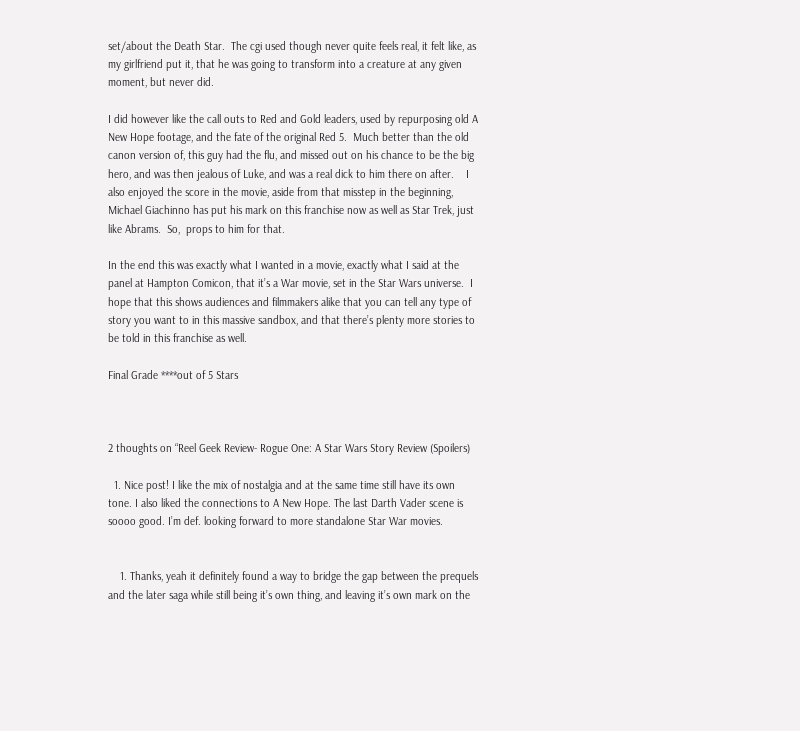set/about the Death Star.  The cgi used though never quite feels real, it felt like, as my girlfriend put it, that he was going to transform into a creature at any given moment, but never did.

I did however like the call outs to Red and Gold leaders, used by repurposing old A New Hope footage, and the fate of the original Red 5.  Much better than the old canon version of, this guy had the flu, and missed out on his chance to be the big hero, and was then jealous of Luke, and was a real dick to him there on after.    I also enjoyed the score in the movie, aside from that misstep in the beginning, Michael Giachinno has put his mark on this franchise now as well as Star Trek, just like Abrams.  So,  props to him for that.

In the end this was exactly what I wanted in a movie, exactly what I said at the panel at Hampton Comicon, that it’s a War movie, set in the Star Wars universe.  I hope that this shows audiences and filmmakers alike that you can tell any type of story you want to in this massive sandbox, and that there’s plenty more stories to be told in this franchise as well.

Final Grade ****out of 5 Stars



2 thoughts on “Reel Geek Review- Rogue One: A Star Wars Story Review (Spoilers)

  1. Nice post! I like the mix of nostalgia and at the same time still have its own tone. I also liked the connections to A New Hope. The last Darth Vader scene is soooo good. I’m def. looking forward to more standalone Star War movies.


    1. Thanks, yeah it definitely found a way to bridge the gap between the prequels and the later saga while still being it’s own thing, and leaving it’s own mark on the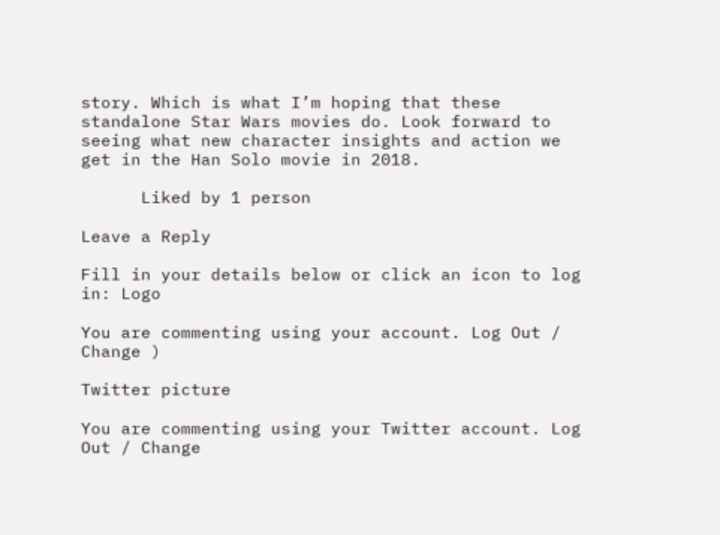story. Which is what I’m hoping that these standalone Star Wars movies do. Look forward to seeing what new character insights and action we get in the Han Solo movie in 2018.

      Liked by 1 person

Leave a Reply

Fill in your details below or click an icon to log in: Logo

You are commenting using your account. Log Out / Change )

Twitter picture

You are commenting using your Twitter account. Log Out / Change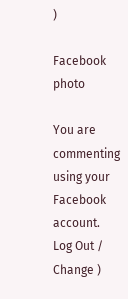)

Facebook photo

You are commenting using your Facebook account. Log Out / Change )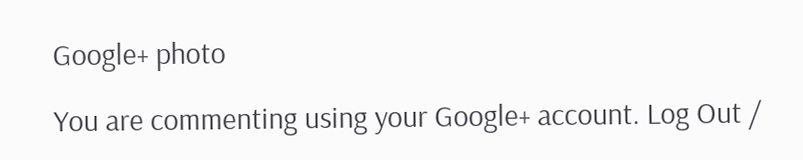Google+ photo

You are commenting using your Google+ account. Log Out /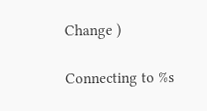Change )

Connecting to %s